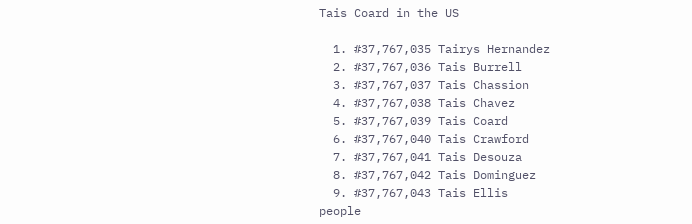Tais Coard in the US

  1. #37,767,035 Tairys Hernandez
  2. #37,767,036 Tais Burrell
  3. #37,767,037 Tais Chassion
  4. #37,767,038 Tais Chavez
  5. #37,767,039 Tais Coard
  6. #37,767,040 Tais Crawford
  7. #37,767,041 Tais Desouza
  8. #37,767,042 Tais Dominguez
  9. #37,767,043 Tais Ellis
people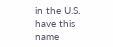in the U.S. have this name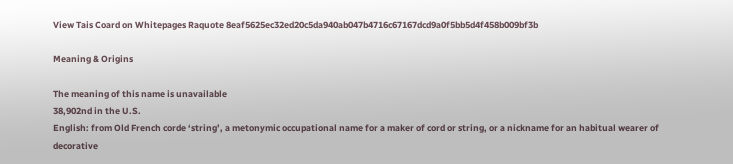View Tais Coard on Whitepages Raquote 8eaf5625ec32ed20c5da940ab047b4716c67167dcd9a0f5bb5d4f458b009bf3b

Meaning & Origins

The meaning of this name is unavailable
38,902nd in the U.S.
English: from Old French corde ‘string’, a metonymic occupational name for a maker of cord or string, or a nickname for an habitual wearer of decorative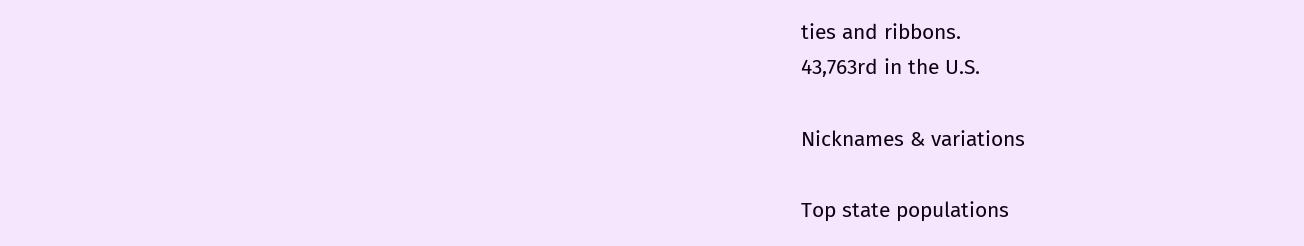ties and ribbons.
43,763rd in the U.S.

Nicknames & variations

Top state populations